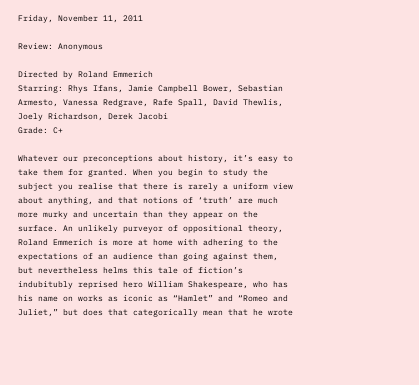Friday, November 11, 2011

Review: Anonymous

Directed by Roland Emmerich
Starring: Rhys Ifans, Jamie Campbell Bower, Sebastian Armesto, Vanessa Redgrave, Rafe Spall, David Thewlis, Joely Richardson, Derek Jacobi
Grade: C+

Whatever our preconceptions about history, it’s easy to take them for granted. When you begin to study the subject you realise that there is rarely a uniform view about anything, and that notions of ‘truth’ are much more murky and uncertain than they appear on the surface. An unlikely purveyor of oppositional theory, Roland Emmerich is more at home with adhering to the expectations of an audience than going against them, but nevertheless helms this tale of fiction’s indubitubly reprised hero William Shakespeare, who has his name on works as iconic as “Hamlet” and “Romeo and Juliet,” but does that categorically mean that he wrote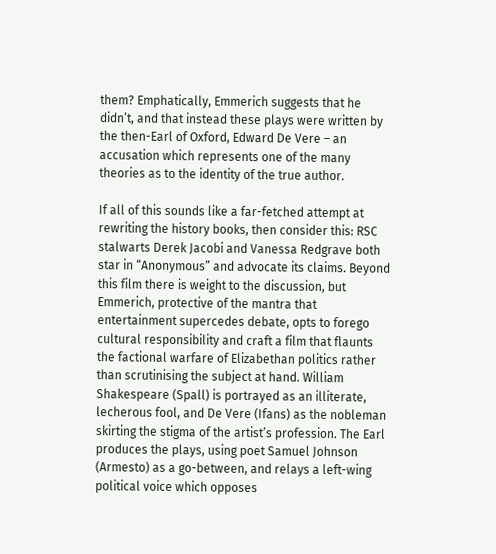them? Emphatically, Emmerich suggests that he didn’t, and that instead these plays were written by the then-Earl of Oxford, Edward De Vere – an accusation which represents one of the many theories as to the identity of the true author.

If all of this sounds like a far-fetched attempt at rewriting the history books, then consider this: RSC stalwarts Derek Jacobi and Vanessa Redgrave both star in “Anonymous” and advocate its claims. Beyond this film there is weight to the discussion, but Emmerich, protective of the mantra that entertainment supercedes debate, opts to forego cultural responsibility and craft a film that flaunts the factional warfare of Elizabethan politics rather than scrutinising the subject at hand. William Shakespeare (Spall) is portrayed as an illiterate, lecherous fool, and De Vere (Ifans) as the nobleman skirting the stigma of the artist’s profession. The Earl produces the plays, using poet Samuel Johnson (Armesto) as a go-between, and relays a left-wing political voice which opposes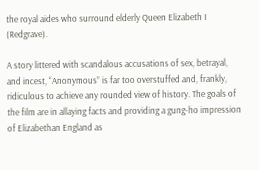the royal aides who surround elderly Queen Elizabeth I (Redgrave).

A story littered with scandalous accusations of sex, betrayal, and incest, “Anonymous” is far too overstuffed and, frankly, ridiculous to achieve any rounded view of history. The goals of the film are in allaying facts and providing a gung-ho impression of Elizabethan England as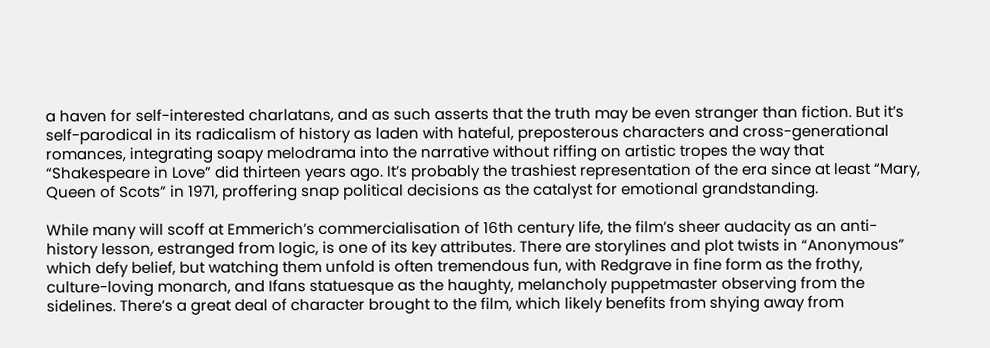a haven for self-interested charlatans, and as such asserts that the truth may be even stranger than fiction. But it’s self-parodical in its radicalism of history as laden with hateful, preposterous characters and cross-generational romances, integrating soapy melodrama into the narrative without riffing on artistic tropes the way that “Shakespeare in Love” did thirteen years ago. It’s probably the trashiest representation of the era since at least “Mary, Queen of Scots” in 1971, proffering snap political decisions as the catalyst for emotional grandstanding.

While many will scoff at Emmerich’s commercialisation of 16th century life, the film’s sheer audacity as an anti-history lesson, estranged from logic, is one of its key attributes. There are storylines and plot twists in “Anonymous” which defy belief, but watching them unfold is often tremendous fun, with Redgrave in fine form as the frothy, culture-loving monarch, and Ifans statuesque as the haughty, melancholy puppetmaster observing from the sidelines. There’s a great deal of character brought to the film, which likely benefits from shying away from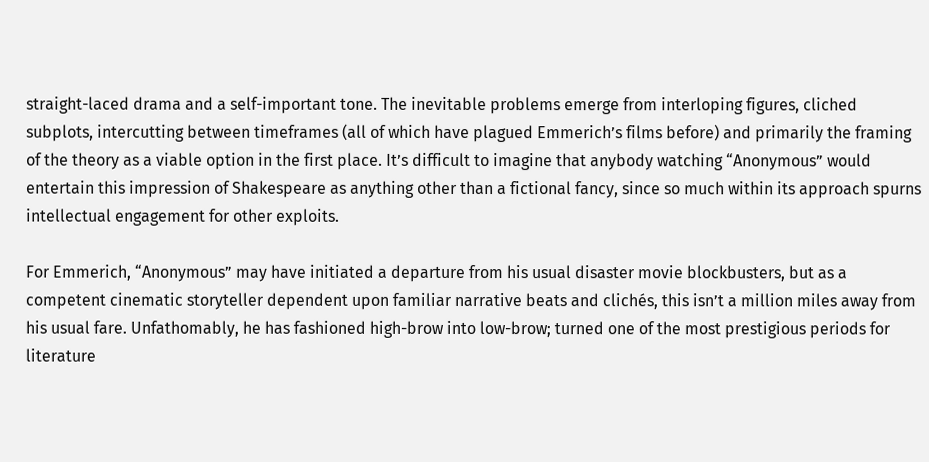straight-laced drama and a self-important tone. The inevitable problems emerge from interloping figures, cliched subplots, intercutting between timeframes (all of which have plagued Emmerich’s films before) and primarily the framing of the theory as a viable option in the first place. It’s difficult to imagine that anybody watching “Anonymous” would entertain this impression of Shakespeare as anything other than a fictional fancy, since so much within its approach spurns intellectual engagement for other exploits.

For Emmerich, “Anonymous” may have initiated a departure from his usual disaster movie blockbusters, but as a competent cinematic storyteller dependent upon familiar narrative beats and clichés, this isn’t a million miles away from his usual fare. Unfathomably, he has fashioned high-brow into low-brow; turned one of the most prestigious periods for literature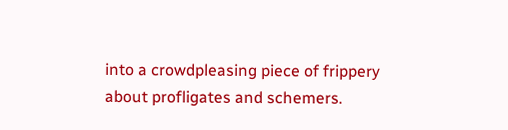into a crowdpleasing piece of frippery about profligates and schemers.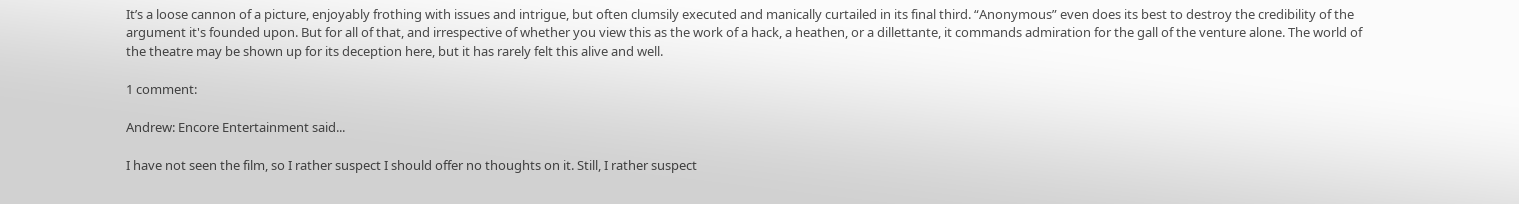It’s a loose cannon of a picture, enjoyably frothing with issues and intrigue, but often clumsily executed and manically curtailed in its final third. “Anonymous” even does its best to destroy the credibility of the argument it's founded upon. But for all of that, and irrespective of whether you view this as the work of a hack, a heathen, or a dillettante, it commands admiration for the gall of the venture alone. The world of the theatre may be shown up for its deception here, but it has rarely felt this alive and well.

1 comment:

Andrew: Encore Entertainment said...

I have not seen the film, so I rather suspect I should offer no thoughts on it. Still, I rather suspect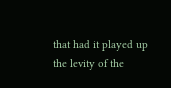that had it played up the levity of the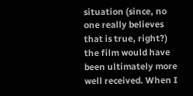situation (since, no one really believes that is true, right?) the film would have been ultimately more well received. When I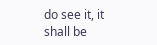do see it, it shall be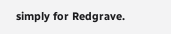simply for Redgrave.